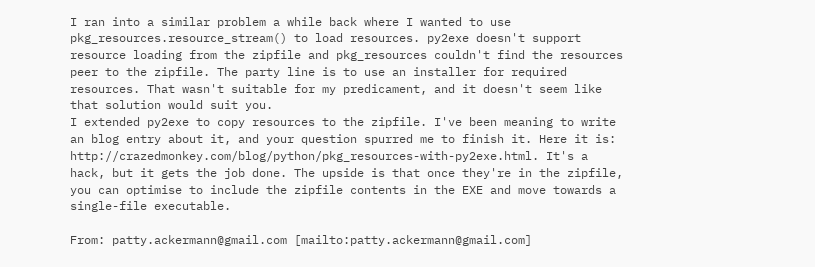I ran into a similar problem a while back where I wanted to use pkg_resources.resource_stream() to load resources. py2exe doesn't support resource loading from the zipfile and pkg_resources couldn't find the resources peer to the zipfile. The party line is to use an installer for required resources. That wasn't suitable for my predicament, and it doesn't seem like that solution would suit you.
I extended py2exe to copy resources to the zipfile. I've been meaning to write an blog entry about it, and your question spurred me to finish it. Here it is: http://crazedmonkey.com/blog/python/pkg_resources-with-py2exe.html. It's a hack, but it gets the job done. The upside is that once they're in the zipfile, you can optimise to include the zipfile contents in the EXE and move towards a single-file executable.

From: patty.ackermann@gmail.com [mailto:patty.ackermann@gmail.com]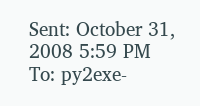Sent: October 31, 2008 5:59 PM
To: py2exe-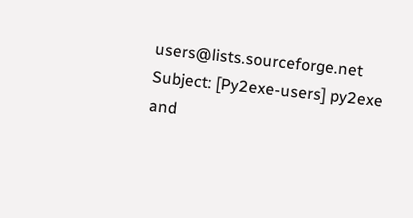users@lists.sourceforge.net
Subject: [Py2exe-users] py2exe and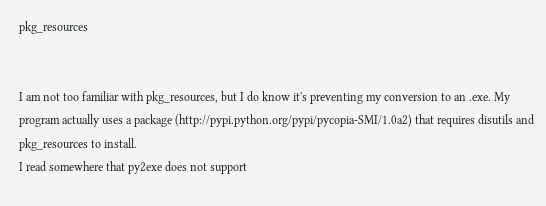pkg_resources


I am not too familiar with pkg_resources, but I do know it's preventing my conversion to an .exe. My program actually uses a package (http://pypi.python.org/pypi/pycopia-SMI/1.0a2) that requires disutils and pkg_resources to install.
I read somewhere that py2exe does not support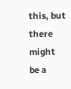this, but there might be a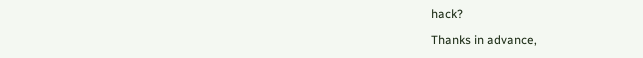hack?

Thanks in advance,